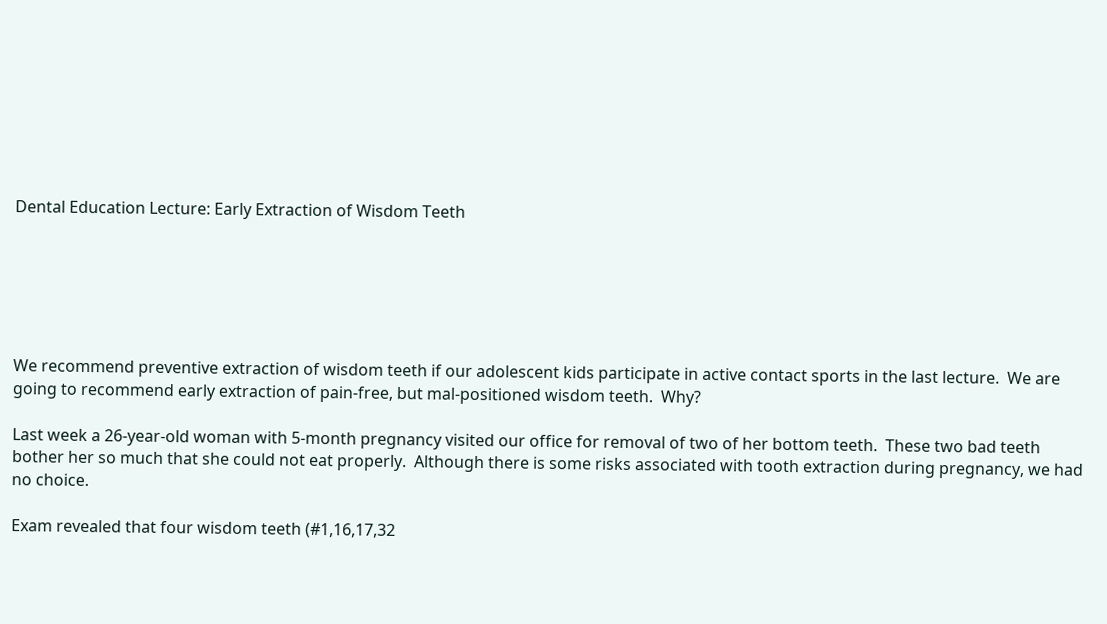Dental Education Lecture: Early Extraction of Wisdom Teeth






We recommend preventive extraction of wisdom teeth if our adolescent kids participate in active contact sports in the last lecture.  We are going to recommend early extraction of pain-free, but mal-positioned wisdom teeth.  Why?

Last week a 26-year-old woman with 5-month pregnancy visited our office for removal of two of her bottom teeth.  These two bad teeth bother her so much that she could not eat properly.  Although there is some risks associated with tooth extraction during pregnancy, we had no choice.

Exam revealed that four wisdom teeth (#1,16,17,32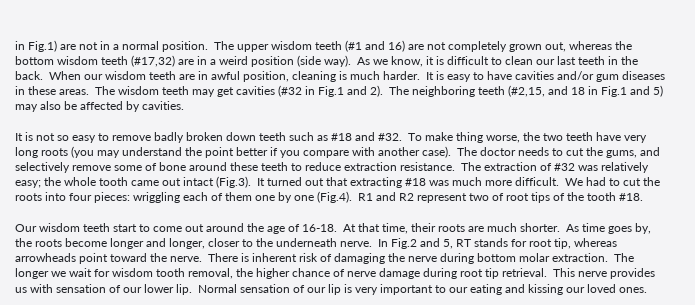in Fig.1) are not in a normal position.  The upper wisdom teeth (#1 and 16) are not completely grown out, whereas the bottom wisdom teeth (#17,32) are in a weird position (side way).  As we know, it is difficult to clean our last teeth in the back.  When our wisdom teeth are in awful position, cleaning is much harder.  It is easy to have cavities and/or gum diseases in these areas.  The wisdom teeth may get cavities (#32 in Fig.1 and 2).  The neighboring teeth (#2,15, and 18 in Fig.1 and 5) may also be affected by cavities.

It is not so easy to remove badly broken down teeth such as #18 and #32.  To make thing worse, the two teeth have very long roots (you may understand the point better if you compare with another case).  The doctor needs to cut the gums, and selectively remove some of bone around these teeth to reduce extraction resistance.  The extraction of #32 was relatively easy; the whole tooth came out intact (Fig.3).  It turned out that extracting #18 was much more difficult.  We had to cut the roots into four pieces: wriggling each of them one by one (Fig.4).  R1 and R2 represent two of root tips of the tooth #18.

Our wisdom teeth start to come out around the age of 16-18.  At that time, their roots are much shorter.  As time goes by, the roots become longer and longer, closer to the underneath nerve.  In Fig.2 and 5, RT stands for root tip, whereas arrowheads point toward the nerve.  There is inherent risk of damaging the nerve during bottom molar extraction.  The longer we wait for wisdom tooth removal, the higher chance of nerve damage during root tip retrieval.  This nerve provides us with sensation of our lower lip.  Normal sensation of our lip is very important to our eating and kissing our loved ones.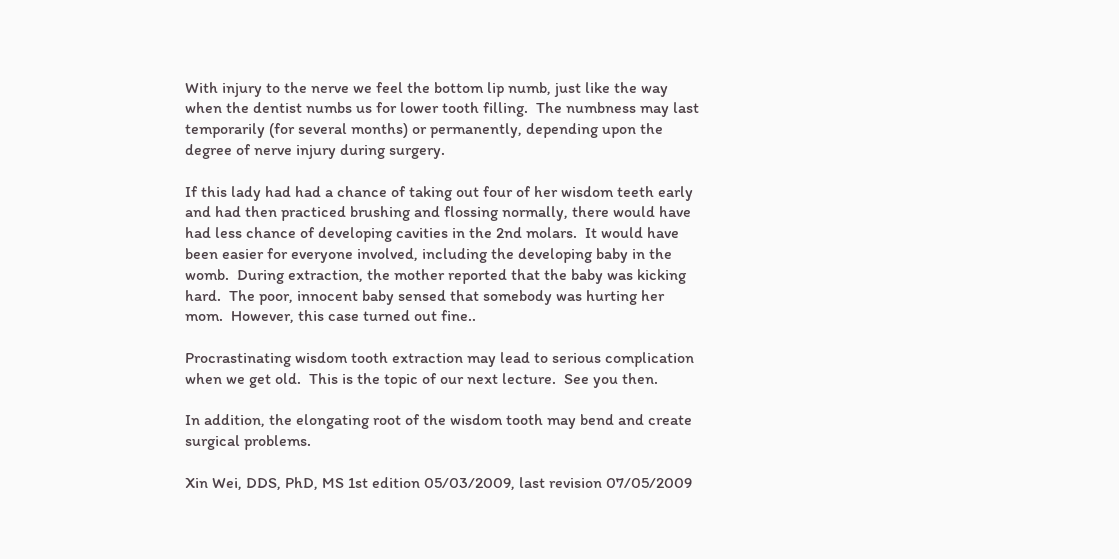With injury to the nerve we feel the bottom lip numb, just like the way when the dentist numbs us for lower tooth filling.  The numbness may last temporarily (for several months) or permanently, depending upon the degree of nerve injury during surgery.

If this lady had had a chance of taking out four of her wisdom teeth early and had then practiced brushing and flossing normally, there would have had less chance of developing cavities in the 2nd molars.  It would have been easier for everyone involved, including the developing baby in the womb.  During extraction, the mother reported that the baby was kicking hard.  The poor, innocent baby sensed that somebody was hurting her mom.  However, this case turned out fine..

Procrastinating wisdom tooth extraction may lead to serious complication when we get old.  This is the topic of our next lecture.  See you then.

In addition, the elongating root of the wisdom tooth may bend and create surgical problems.

Xin Wei, DDS, PhD, MS 1st edition 05/03/2009, last revision 07/05/2009